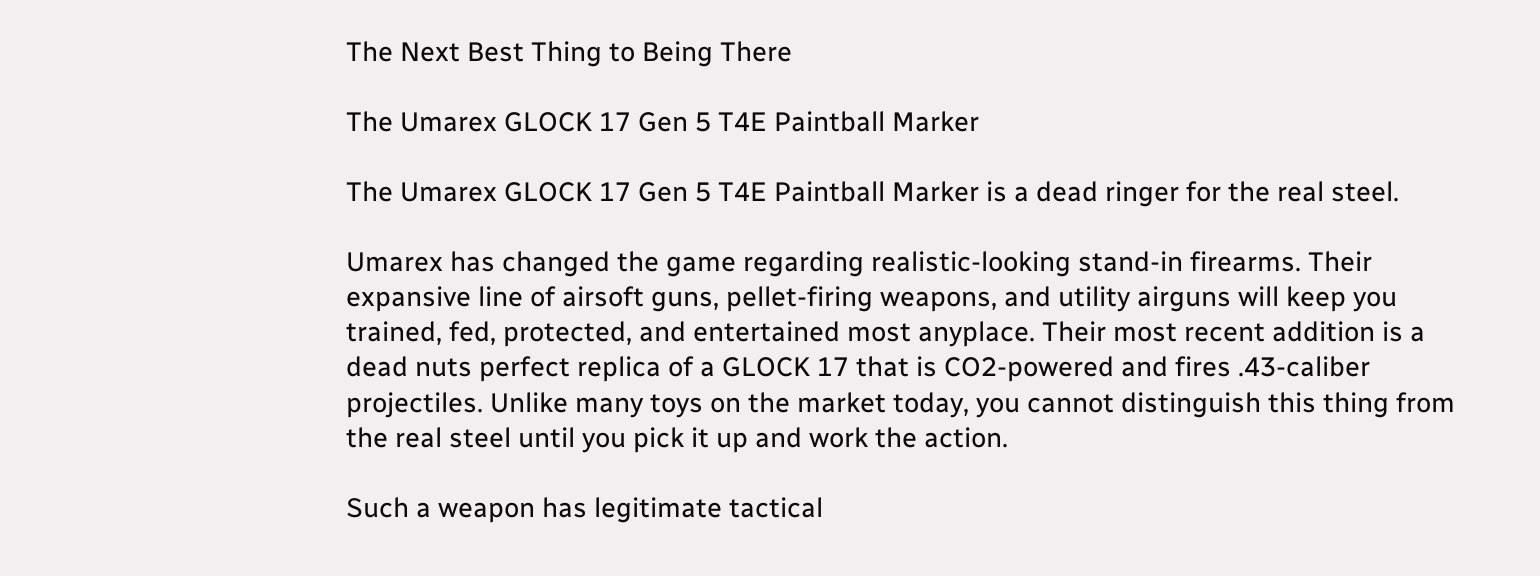The Next Best Thing to Being There

The Umarex GLOCK 17 Gen 5 T4E Paintball Marker

The Umarex GLOCK 17 Gen 5 T4E Paintball Marker is a dead ringer for the real steel.

Umarex has changed the game regarding realistic-looking stand-in firearms. Their expansive line of airsoft guns, pellet-firing weapons, and utility airguns will keep you trained, fed, protected, and entertained most anyplace. Their most recent addition is a dead nuts perfect replica of a GLOCK 17 that is CO2-powered and fires .43-caliber projectiles. Unlike many toys on the market today, you cannot distinguish this thing from the real steel until you pick it up and work the action.

Such a weapon has legitimate tactical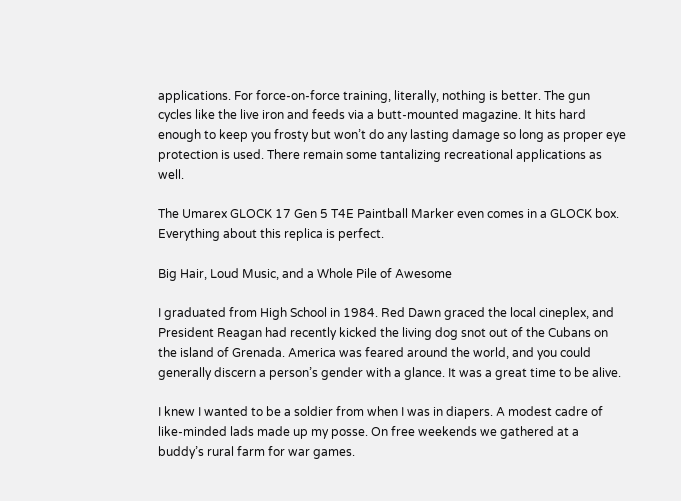applications. For force-on-force training, literally, nothing is better. The gun cycles like the live iron and feeds via a butt-mounted magazine. It hits hard enough to keep you frosty but won’t do any lasting damage so long as proper eye protection is used. There remain some tantalizing recreational applications as well.

The Umarex GLOCK 17 Gen 5 T4E Paintball Marker even comes in a GLOCK box. Everything about this replica is perfect.

Big Hair, Loud Music, and a Whole Pile of Awesome

I graduated from High School in 1984. Red Dawn graced the local cineplex, and President Reagan had recently kicked the living dog snot out of the Cubans on the island of Grenada. America was feared around the world, and you could generally discern a person’s gender with a glance. It was a great time to be alive.

I knew I wanted to be a soldier from when I was in diapers. A modest cadre of like-minded lads made up my posse. On free weekends we gathered at a buddy’s rural farm for war games.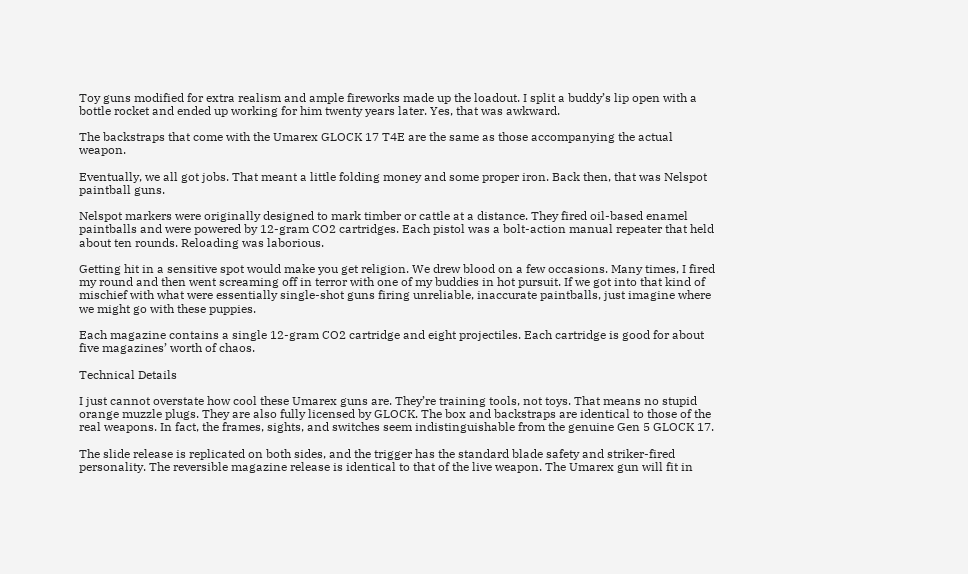Toy guns modified for extra realism and ample fireworks made up the loadout. I split a buddy’s lip open with a bottle rocket and ended up working for him twenty years later. Yes, that was awkward.

The backstraps that come with the Umarex GLOCK 17 T4E are the same as those accompanying the actual weapon.

Eventually, we all got jobs. That meant a little folding money and some proper iron. Back then, that was Nelspot paintball guns.

Nelspot markers were originally designed to mark timber or cattle at a distance. They fired oil-based enamel paintballs and were powered by 12-gram CO2 cartridges. Each pistol was a bolt-action manual repeater that held about ten rounds. Reloading was laborious.

Getting hit in a sensitive spot would make you get religion. We drew blood on a few occasions. Many times, I fired my round and then went screaming off in terror with one of my buddies in hot pursuit. If we got into that kind of mischief with what were essentially single-shot guns firing unreliable, inaccurate paintballs, just imagine where we might go with these puppies.

Each magazine contains a single 12-gram CO2 cartridge and eight projectiles. Each cartridge is good for about five magazines’ worth of chaos.

Technical Details

I just cannot overstate how cool these Umarex guns are. They’re training tools, not toys. That means no stupid orange muzzle plugs. They are also fully licensed by GLOCK. The box and backstraps are identical to those of the real weapons. In fact, the frames, sights, and switches seem indistinguishable from the genuine Gen 5 GLOCK 17.

The slide release is replicated on both sides, and the trigger has the standard blade safety and striker-fired personality. The reversible magazine release is identical to that of the live weapon. The Umarex gun will fit in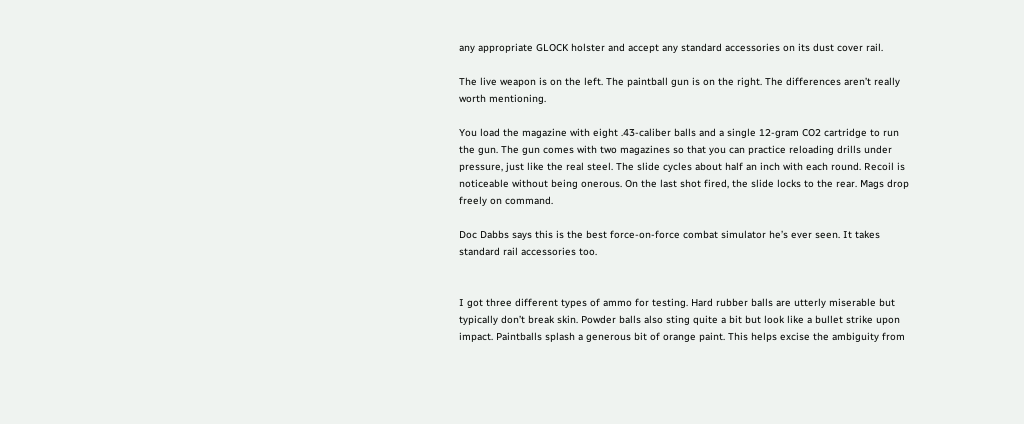any appropriate GLOCK holster and accept any standard accessories on its dust cover rail.

The live weapon is on the left. The paintball gun is on the right. The differences aren’t really worth mentioning.

You load the magazine with eight .43-caliber balls and a single 12-gram CO2 cartridge to run the gun. The gun comes with two magazines so that you can practice reloading drills under pressure, just like the real steel. The slide cycles about half an inch with each round. Recoil is noticeable without being onerous. On the last shot fired, the slide locks to the rear. Mags drop freely on command.

Doc Dabbs says this is the best force-on-force combat simulator he’s ever seen. It takes standard rail accessories too.


I got three different types of ammo for testing. Hard rubber balls are utterly miserable but typically don’t break skin. Powder balls also sting quite a bit but look like a bullet strike upon impact. Paintballs splash a generous bit of orange paint. This helps excise the ambiguity from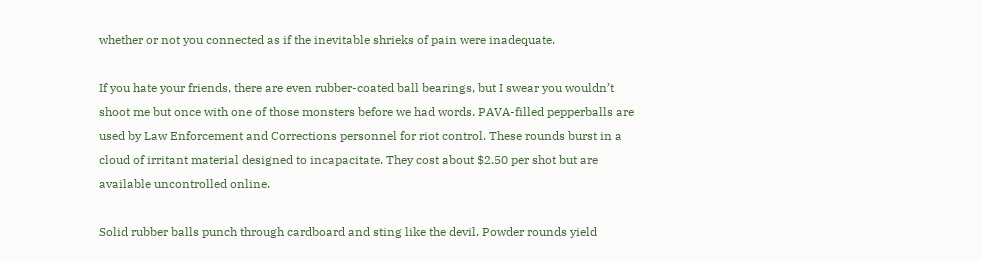whether or not you connected as if the inevitable shrieks of pain were inadequate.

If you hate your friends, there are even rubber-coated ball bearings, but I swear you wouldn’t shoot me but once with one of those monsters before we had words. PAVA-filled pepperballs are used by Law Enforcement and Corrections personnel for riot control. These rounds burst in a cloud of irritant material designed to incapacitate. They cost about $2.50 per shot but are available uncontrolled online.

Solid rubber balls punch through cardboard and sting like the devil. Powder rounds yield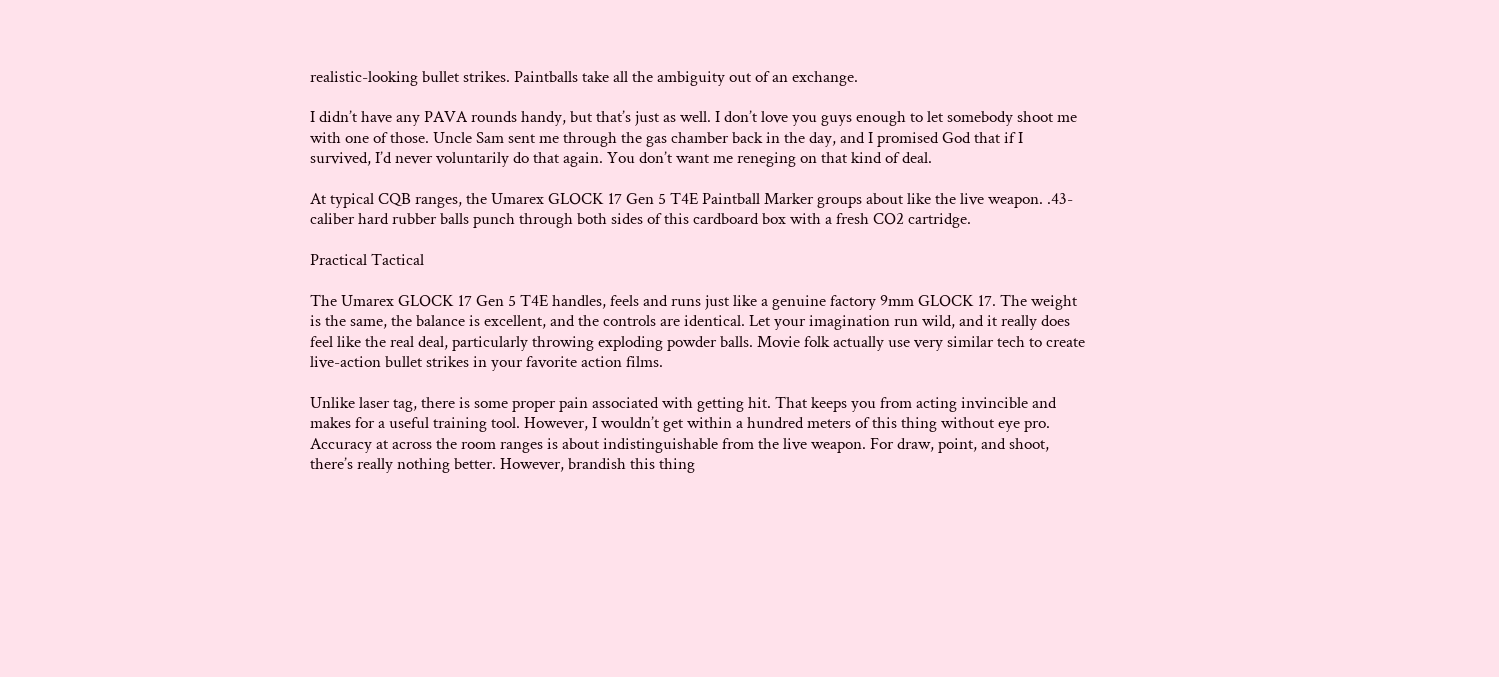realistic-looking bullet strikes. Paintballs take all the ambiguity out of an exchange.

I didn’t have any PAVA rounds handy, but that’s just as well. I don’t love you guys enough to let somebody shoot me with one of those. Uncle Sam sent me through the gas chamber back in the day, and I promised God that if I survived, I’d never voluntarily do that again. You don’t want me reneging on that kind of deal.

At typical CQB ranges, the Umarex GLOCK 17 Gen 5 T4E Paintball Marker groups about like the live weapon. .43-caliber hard rubber balls punch through both sides of this cardboard box with a fresh CO2 cartridge.

Practical Tactical

The Umarex GLOCK 17 Gen 5 T4E handles, feels and runs just like a genuine factory 9mm GLOCK 17. The weight is the same, the balance is excellent, and the controls are identical. Let your imagination run wild, and it really does feel like the real deal, particularly throwing exploding powder balls. Movie folk actually use very similar tech to create live-action bullet strikes in your favorite action films.

Unlike laser tag, there is some proper pain associated with getting hit. That keeps you from acting invincible and makes for a useful training tool. However, I wouldn’t get within a hundred meters of this thing without eye pro. Accuracy at across the room ranges is about indistinguishable from the live weapon. For draw, point, and shoot, there’s really nothing better. However, brandish this thing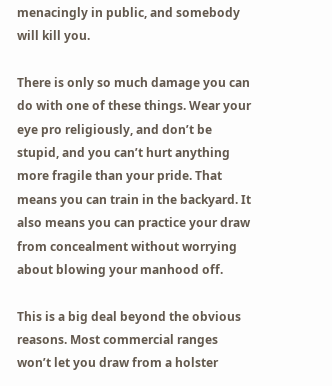menacingly in public, and somebody will kill you.

There is only so much damage you can do with one of these things. Wear your eye pro religiously, and don’t be stupid, and you can’t hurt anything more fragile than your pride. That means you can train in the backyard. It also means you can practice your draw from concealment without worrying about blowing your manhood off.

This is a big deal beyond the obvious reasons. Most commercial ranges won’t let you draw from a holster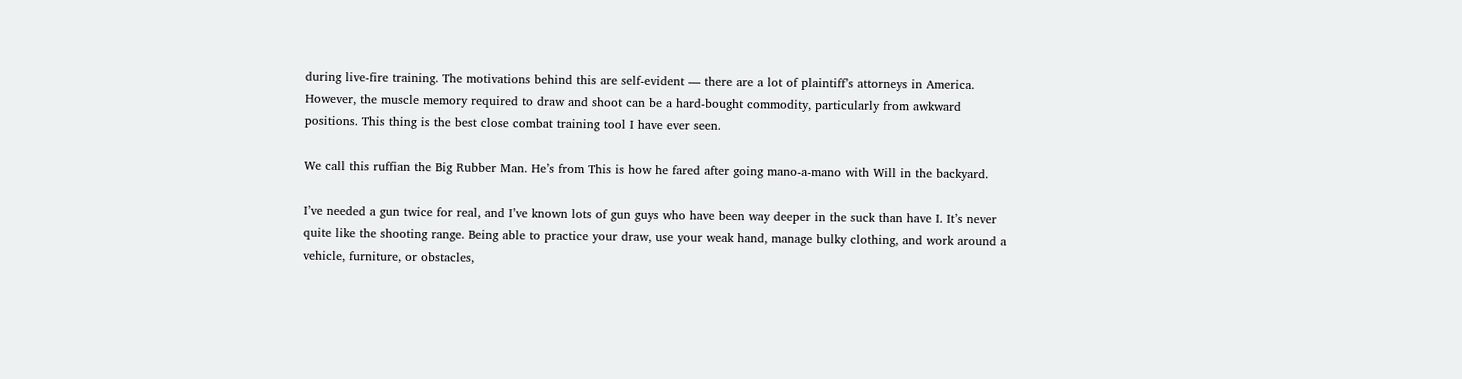during live-fire training. The motivations behind this are self-evident — there are a lot of plaintiff’s attorneys in America. However, the muscle memory required to draw and shoot can be a hard-bought commodity, particularly from awkward positions. This thing is the best close combat training tool I have ever seen.

We call this ruffian the Big Rubber Man. He’s from This is how he fared after going mano-a-mano with Will in the backyard.

I’ve needed a gun twice for real, and I’ve known lots of gun guys who have been way deeper in the suck than have I. It’s never quite like the shooting range. Being able to practice your draw, use your weak hand, manage bulky clothing, and work around a vehicle, furniture, or obstacles,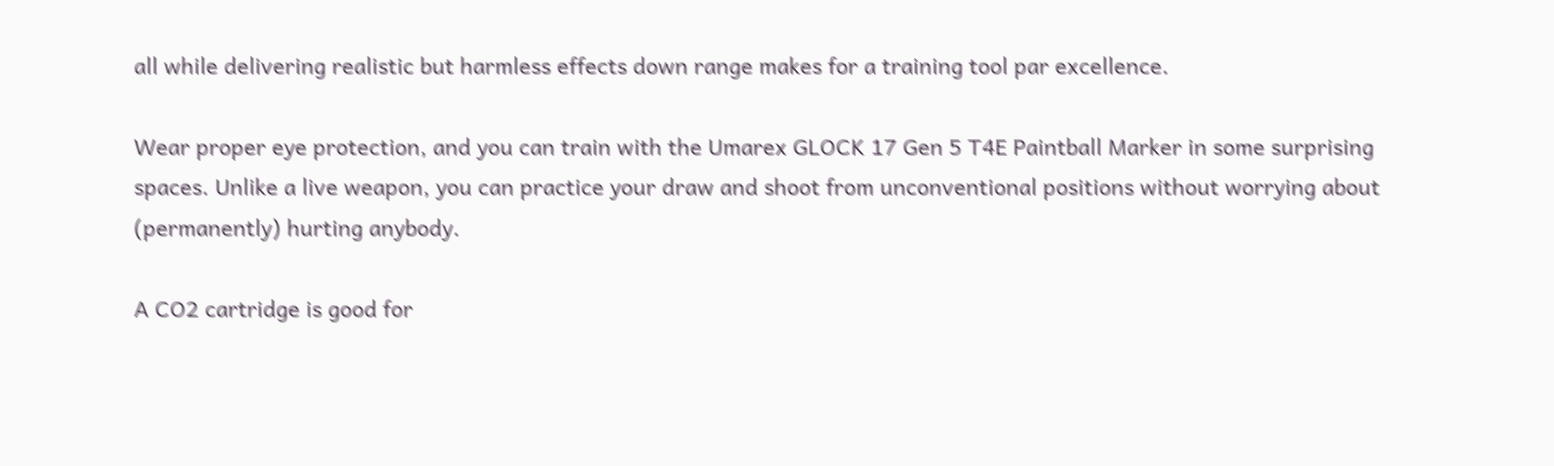all while delivering realistic but harmless effects down range makes for a training tool par excellence.

Wear proper eye protection, and you can train with the Umarex GLOCK 17 Gen 5 T4E Paintball Marker in some surprising spaces. Unlike a live weapon, you can practice your draw and shoot from unconventional positions without worrying about (permanently) hurting anybody.

A CO2 cartridge is good for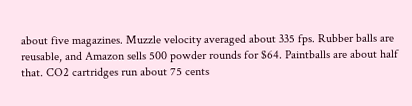about five magazines. Muzzle velocity averaged about 335 fps. Rubber balls are reusable, and Amazon sells 500 powder rounds for $64. Paintballs are about half that. CO2 cartridges run about 75 cents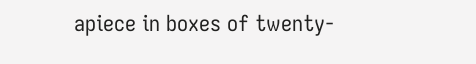apiece in boxes of twenty-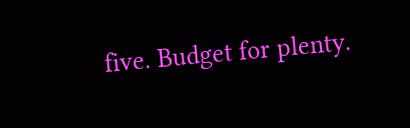five. Budget for plenty.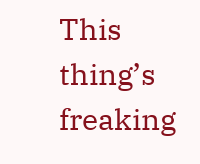This thing’s freaking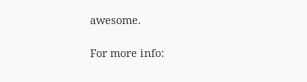awesome.

For more info: